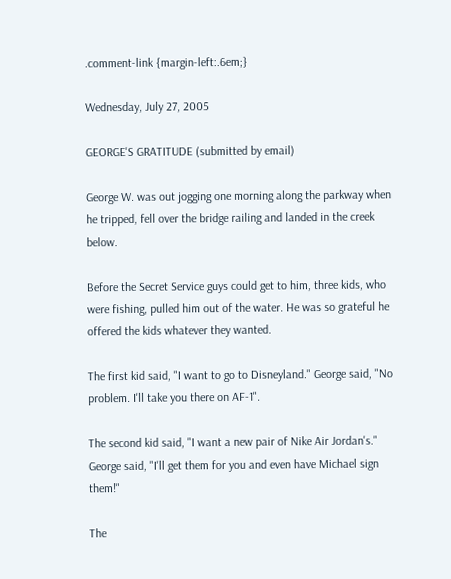.comment-link {margin-left:.6em;}

Wednesday, July 27, 2005

GEORGE'S GRATITUDE (submitted by email)

George W. was out jogging one morning along the parkway when he tripped, fell over the bridge railing and landed in the creek below.

Before the Secret Service guys could get to him, three kids, who were fishing, pulled him out of the water. He was so grateful he offered the kids whatever they wanted.

The first kid said, "I want to go to Disneyland." George said, "No problem. I'll take you there on AF-1".

The second kid said, "I want a new pair of Nike Air Jordan's." George said, "I'll get them for you and even have Michael sign them!"

The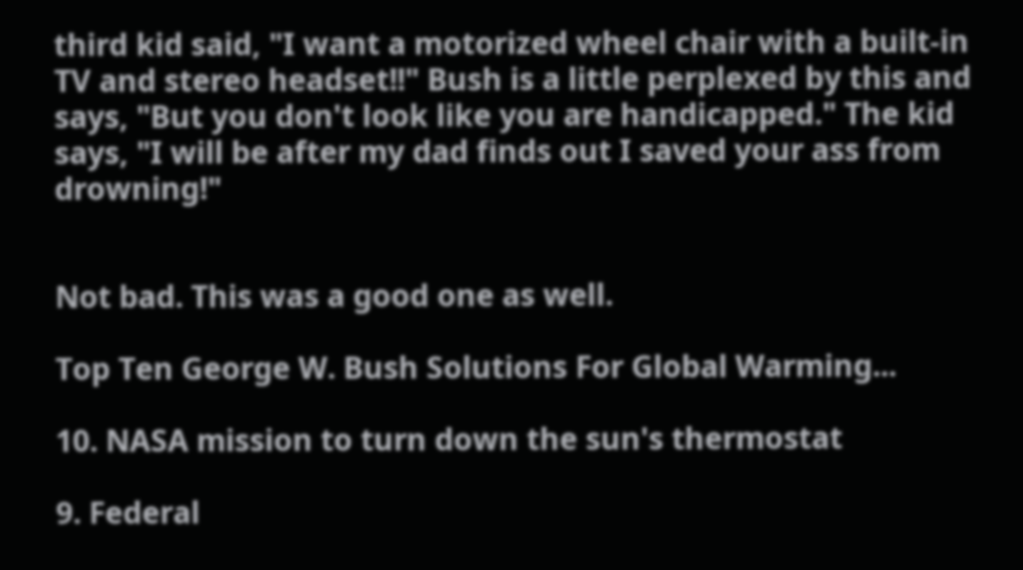third kid said, "I want a motorized wheel chair with a built-in TV and stereo headset!!" Bush is a little perplexed by this and says, "But you don't look like you are handicapped." The kid says, "I will be after my dad finds out I saved your ass from drowning!"


Not bad. This was a good one as well.

Top Ten George W. Bush Solutions For Global Warming...

10. NASA mission to turn down the sun's thermostat

9. Federal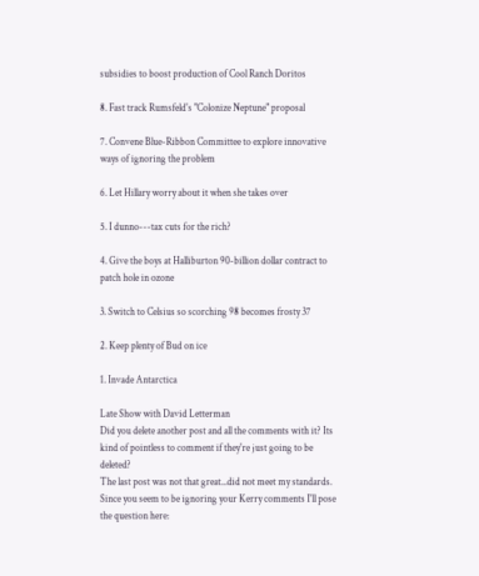subsidies to boost production of Cool Ranch Doritos

8. Fast track Rumsfeld's "Colonize Neptune" proposal

7. Convene Blue-Ribbon Committee to explore innovative ways of ignoring the problem

6. Let Hillary worry about it when she takes over

5. I dunno---tax cuts for the rich?

4. Give the boys at Halliburton 90-billion dollar contract to patch hole in ozone

3. Switch to Celsius so scorching 98 becomes frosty 37

2. Keep plenty of Bud on ice

1. Invade Antarctica

Late Show with David Letterman
Did you delete another post and all the comments with it? Its kind of pointless to comment if they're just going to be deleted?
The last post was not that great...did not meet my standards.
Since you seem to be ignoring your Kerry comments I'll pose the question here: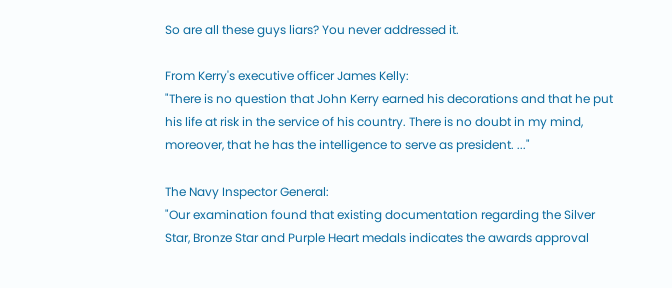So are all these guys liars? You never addressed it.

From Kerry's executive officer James Kelly:
"There is no question that John Kerry earned his decorations and that he put his life at risk in the service of his country. There is no doubt in my mind, moreover, that he has the intelligence to serve as president. ..."

The Navy Inspector General:
"Our examination found that existing documentation regarding the Silver Star, Bronze Star and Purple Heart medals indicates the awards approval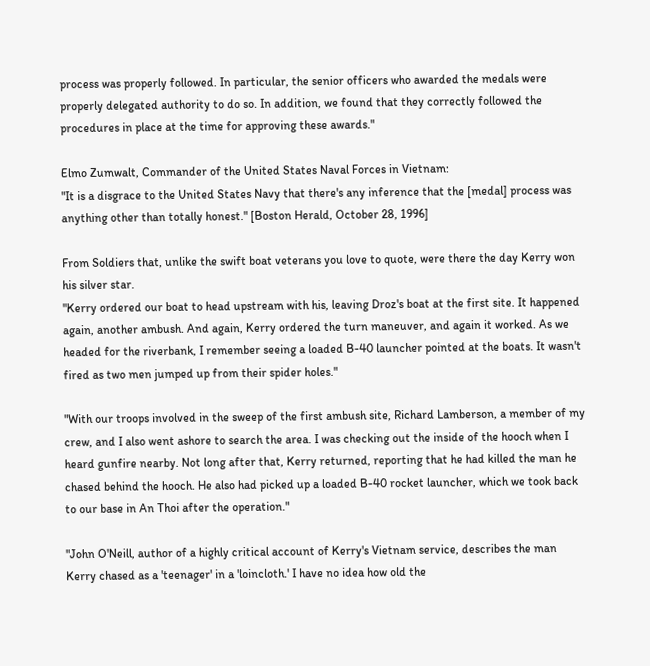process was properly followed. In particular, the senior officers who awarded the medals were properly delegated authority to do so. In addition, we found that they correctly followed the procedures in place at the time for approving these awards."

Elmo Zumwalt, Commander of the United States Naval Forces in Vietnam:
"It is a disgrace to the United States Navy that there's any inference that the [medal] process was anything other than totally honest." [Boston Herald, October 28, 1996]

From Soldiers that, unlike the swift boat veterans you love to quote, were there the day Kerry won his silver star.
"Kerry ordered our boat to head upstream with his, leaving Droz's boat at the first site. It happened again, another ambush. And again, Kerry ordered the turn maneuver, and again it worked. As we headed for the riverbank, I remember seeing a loaded B-40 launcher pointed at the boats. It wasn't fired as two men jumped up from their spider holes."

"With our troops involved in the sweep of the first ambush site, Richard Lamberson, a member of my crew, and I also went ashore to search the area. I was checking out the inside of the hooch when I heard gunfire nearby. Not long after that, Kerry returned, reporting that he had killed the man he chased behind the hooch. He also had picked up a loaded B-40 rocket launcher, which we took back to our base in An Thoi after the operation."

"John O'Neill, author of a highly critical account of Kerry's Vietnam service, describes the man Kerry chased as a 'teenager' in a 'loincloth.' I have no idea how old the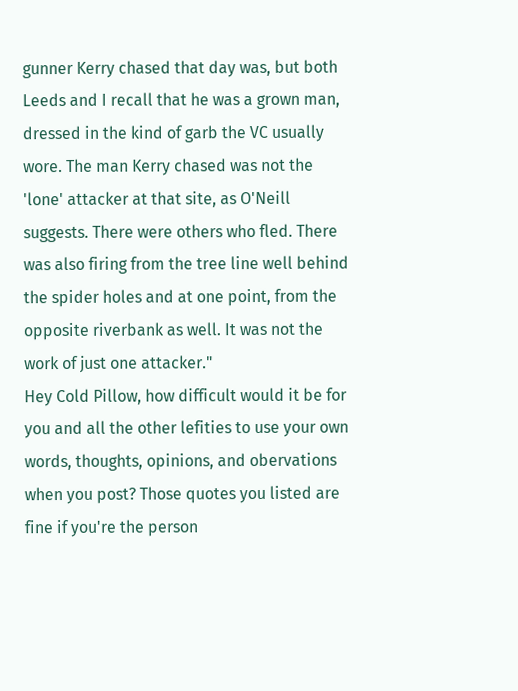gunner Kerry chased that day was, but both Leeds and I recall that he was a grown man, dressed in the kind of garb the VC usually wore. The man Kerry chased was not the 'lone' attacker at that site, as O'Neill suggests. There were others who fled. There was also firing from the tree line well behind the spider holes and at one point, from the opposite riverbank as well. It was not the work of just one attacker."
Hey Cold Pillow, how difficult would it be for you and all the other lefities to use your own words, thoughts, opinions, and obervations when you post? Those quotes you listed are fine if you're the person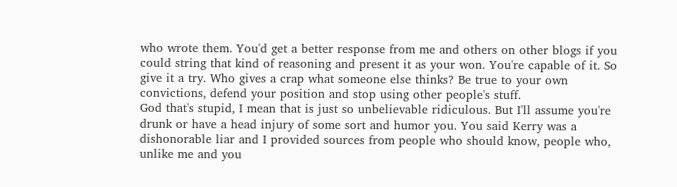who wrote them. You'd get a better response from me and others on other blogs if you could string that kind of reasoning and present it as your won. You're capable of it. So give it a try. Who gives a crap what someone else thinks? Be true to your own convictions, defend your position and stop using other people's stuff.
God that's stupid, I mean that is just so unbelievable ridiculous. But I'll assume you're drunk or have a head injury of some sort and humor you. You said Kerry was a dishonorable liar and I provided sources from people who should know, people who, unlike me and you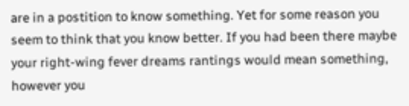are in a postition to know something. Yet for some reason you seem to think that you know better. If you had been there maybe your right-wing fever dreams rantings would mean something, however you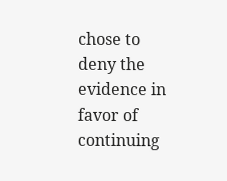chose to deny the evidence in favor of continuing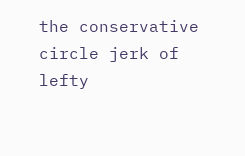the conservative circle jerk of lefty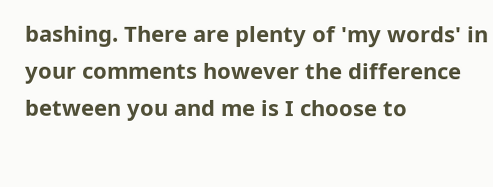bashing. There are plenty of 'my words' in your comments however the difference between you and me is I choose to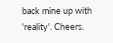back mine up with 'reality'. Cheers.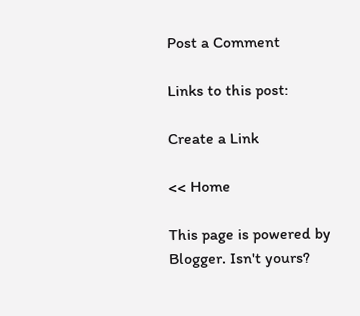Post a Comment

Links to this post:

Create a Link

<< Home

This page is powered by Blogger. Isn't yours?